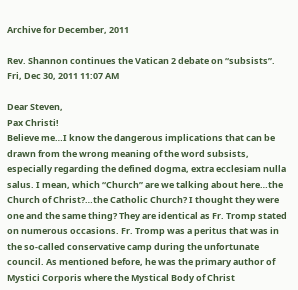Archive for December, 2011

Rev. Shannon continues the Vatican 2 debate on “subsists”.  Fri, Dec 30, 2011 11:07 AM

Dear Steven,
Pax Christi!
Believe me…I know the dangerous implications that can be drawn from the wrong meaning of the word subsists, especially regarding the defined dogma, extra ecclesiam nulla salus. I mean, which “Church” are we talking about here…the Church of Christ?…the Catholic Church? I thought they were one and the same thing? They are identical as Fr. Tromp stated on numerous occasions. Fr. Tromp was a peritus that was in the so-called conservative camp during the unfortunate council. As mentioned before, he was the primary author of Mystici Corporis where the Mystical Body of Christ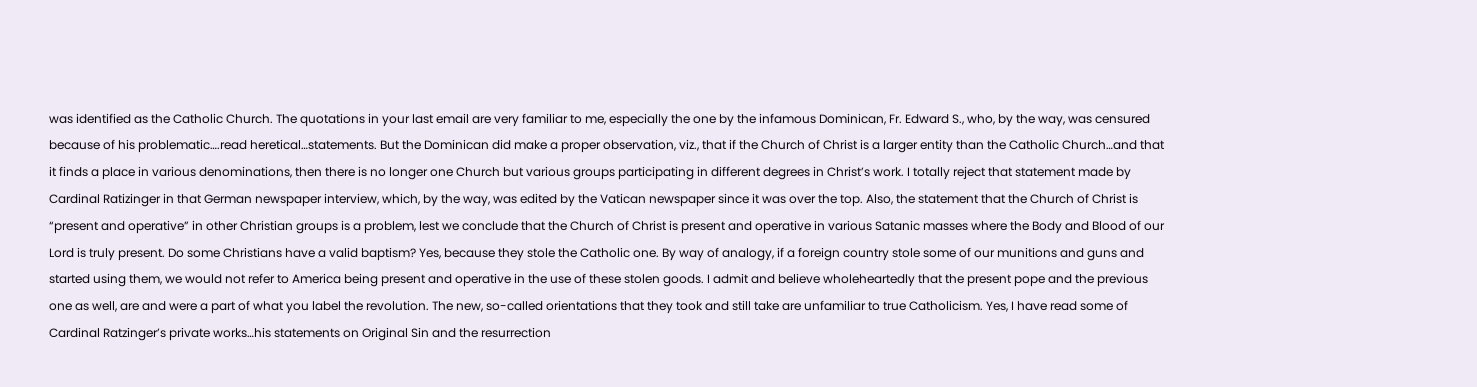was identified as the Catholic Church. The quotations in your last email are very familiar to me, especially the one by the infamous Dominican, Fr. Edward S., who, by the way, was censured because of his problematic….read heretical…statements. But the Dominican did make a proper observation, viz., that if the Church of Christ is a larger entity than the Catholic Church…and that it finds a place in various denominations, then there is no longer one Church but various groups participating in different degrees in Christ’s work. I totally reject that statement made by Cardinal Ratizinger in that German newspaper interview, which, by the way, was edited by the Vatican newspaper since it was over the top. Also, the statement that the Church of Christ is “present and operative” in other Christian groups is a problem, lest we conclude that the Church of Christ is present and operative in various Satanic masses where the Body and Blood of our Lord is truly present. Do some Christians have a valid baptism? Yes, because they stole the Catholic one. By way of analogy, if a foreign country stole some of our munitions and guns and started using them, we would not refer to America being present and operative in the use of these stolen goods. I admit and believe wholeheartedly that the present pope and the previous one as well, are and were a part of what you label the revolution. The new, so-called orientations that they took and still take are unfamiliar to true Catholicism. Yes, I have read some of Cardinal Ratzinger’s private works…his statements on Original Sin and the resurrection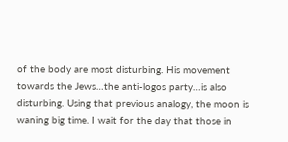of the body are most disturbing. His movement towards the Jews…the anti-logos party…is also disturbing. Using that previous analogy, the moon is waning big time. I wait for the day that those in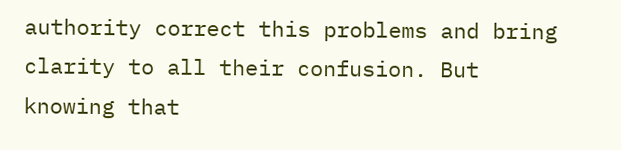authority correct this problems and bring clarity to all their confusion. But knowing that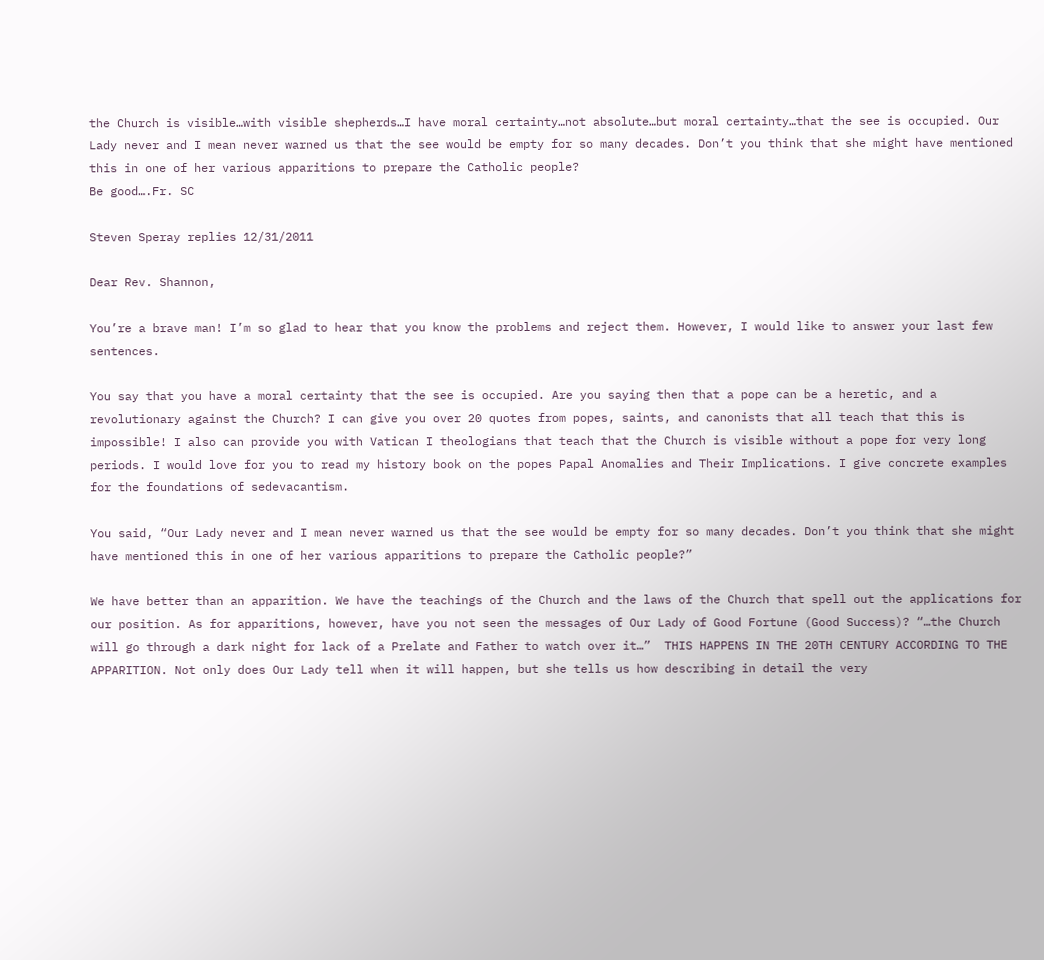the Church is visible…with visible shepherds…I have moral certainty…not absolute…but moral certainty…that the see is occupied. Our Lady never and I mean never warned us that the see would be empty for so many decades. Don’t you think that she might have mentioned this in one of her various apparitions to prepare the Catholic people?
Be good….Fr. SC

Steven Speray replies 12/31/2011

Dear Rev. Shannon,

You’re a brave man! I’m so glad to hear that you know the problems and reject them. However, I would like to answer your last few sentences.

You say that you have a moral certainty that the see is occupied. Are you saying then that a pope can be a heretic, and a revolutionary against the Church? I can give you over 20 quotes from popes, saints, and canonists that all teach that this is impossible! I also can provide you with Vatican I theologians that teach that the Church is visible without a pope for very long periods. I would love for you to read my history book on the popes Papal Anomalies and Their Implications. I give concrete examples for the foundations of sedevacantism.

You said, “Our Lady never and I mean never warned us that the see would be empty for so many decades. Don’t you think that she might have mentioned this in one of her various apparitions to prepare the Catholic people?”

We have better than an apparition. We have the teachings of the Church and the laws of the Church that spell out the applications for our position. As for apparitions, however, have you not seen the messages of Our Lady of Good Fortune (Good Success)? “…the Church will go through a dark night for lack of a Prelate and Father to watch over it…”  THIS HAPPENS IN THE 20TH CENTURY ACCORDING TO THE APPARITION. Not only does Our Lady tell when it will happen, but she tells us how describing in detail the very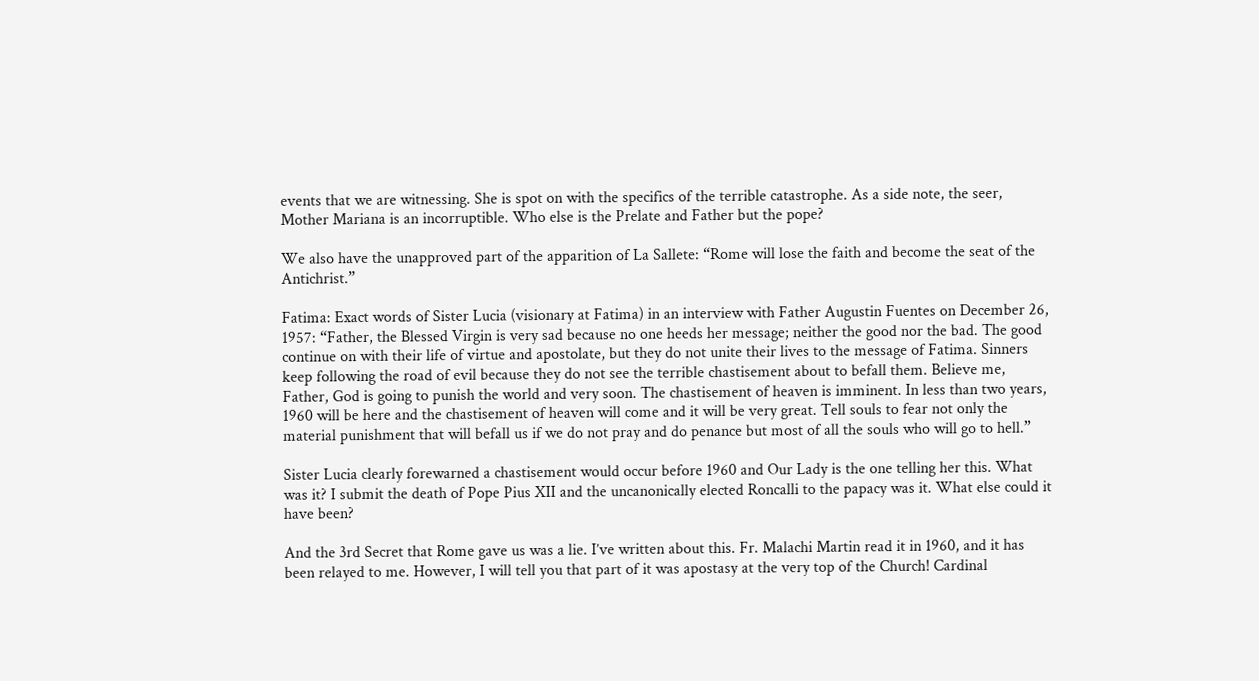events that we are witnessing. She is spot on with the specifics of the terrible catastrophe. As a side note, the seer, Mother Mariana is an incorruptible. Who else is the Prelate and Father but the pope?

We also have the unapproved part of the apparition of La Sallete: “Rome will lose the faith and become the seat of the Antichrist.”

Fatima: Exact words of Sister Lucia (visionary at Fatima) in an interview with Father Augustin Fuentes on December 26, 1957: “Father, the Blessed Virgin is very sad because no one heeds her message; neither the good nor the bad. The good continue on with their life of virtue and apostolate, but they do not unite their lives to the message of Fatima. Sinners keep following the road of evil because they do not see the terrible chastisement about to befall them. Believe me, Father, God is going to punish the world and very soon. The chastisement of heaven is imminent. In less than two years, 1960 will be here and the chastisement of heaven will come and it will be very great. Tell souls to fear not only the material punishment that will befall us if we do not pray and do penance but most of all the souls who will go to hell.”

Sister Lucia clearly forewarned a chastisement would occur before 1960 and Our Lady is the one telling her this. What was it? I submit the death of Pope Pius XII and the uncanonically elected Roncalli to the papacy was it. What else could it have been?

And the 3rd Secret that Rome gave us was a lie. I’ve written about this. Fr. Malachi Martin read it in 1960, and it has been relayed to me. However, I will tell you that part of it was apostasy at the very top of the Church! Cardinal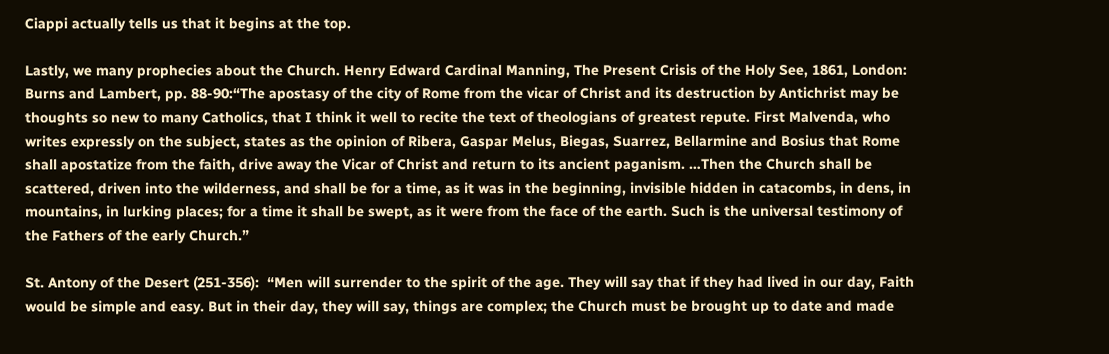Ciappi actually tells us that it begins at the top.

Lastly, we many prophecies about the Church. Henry Edward Cardinal Manning, The Present Crisis of the Holy See, 1861, London: Burns and Lambert, pp. 88-90:“The apostasy of the city of Rome from the vicar of Christ and its destruction by Antichrist may be thoughts so new to many Catholics, that I think it well to recite the text of theologians of greatest repute. First Malvenda, who writes expressly on the subject, states as the opinion of Ribera, Gaspar Melus, Biegas, Suarrez, Bellarmine and Bosius that Rome shall apostatize from the faith, drive away the Vicar of Christ and return to its ancient paganism. …Then the Church shall be scattered, driven into the wilderness, and shall be for a time, as it was in the beginning, invisible hidden in catacombs, in dens, in mountains, in lurking places; for a time it shall be swept, as it were from the face of the earth. Such is the universal testimony of the Fathers of the early Church.”

St. Antony of the Desert (251-356):  “Men will surrender to the spirit of the age. They will say that if they had lived in our day, Faith would be simple and easy. But in their day, they will say, things are complex; the Church must be brought up to date and made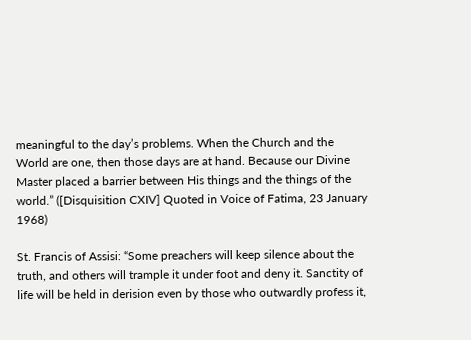meaningful to the day’s problems. When the Church and the World are one, then those days are at hand. Because our Divine Master placed a barrier between His things and the things of the world.” ([Disquisition CXIV] Quoted in Voice of Fatima, 23 January 1968)

St. Francis of Assisi: “Some preachers will keep silence about the truth, and others will trample it under foot and deny it. Sanctity of life will be held in derision even by those who outwardly profess it,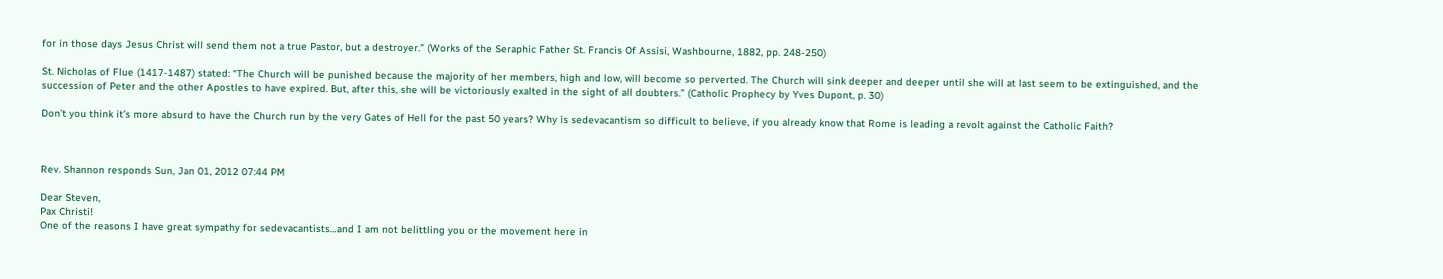for in those days Jesus Christ will send them not a true Pastor, but a destroyer.” (Works of the Seraphic Father St. Francis Of Assisi, Washbourne, 1882, pp. 248-250)

St. Nicholas of Flue (1417-1487) stated: “The Church will be punished because the majority of her members, high and low, will become so perverted. The Church will sink deeper and deeper until she will at last seem to be extinguished, and the succession of Peter and the other Apostles to have expired. But, after this, she will be victoriously exalted in the sight of all doubters.” (Catholic Prophecy by Yves Dupont, p. 30)

Don’t you think it’s more absurd to have the Church run by the very Gates of Hell for the past 50 years? Why is sedevacantism so difficult to believe, if you already know that Rome is leading a revolt against the Catholic Faith?



Rev. Shannon responds Sun, Jan 01, 2012 07:44 PM

Dear Steven,
Pax Christi!
One of the reasons I have great sympathy for sedevacantists…and I am not belittling you or the movement here in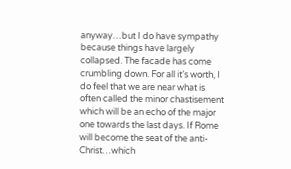anyway…but I do have sympathy because things have largely collapsed. The facade has come crumbling down. For all it’s worth, I do feel that we are near what is often called the minor chastisement which will be an echo of the major one towards the last days. If Rome will become the seat of the anti-Christ…which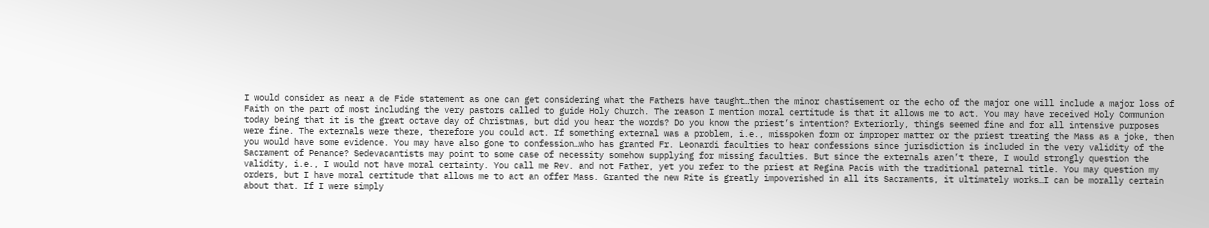I would consider as near a de Fide statement as one can get considering what the Fathers have taught…then the minor chastisement or the echo of the major one will include a major loss of Faith on the part of most including the very pastors called to guide Holy Church. The reason I mention moral certitude is that it allows me to act. You may have received Holy Communion today being that it is the great octave day of Christmas, but did you hear the words? Do you know the priest’s intention? Exteriorly, things seemed fine and for all intensive purposes were fine. The externals were there, therefore you could act. If something external was a problem, i.e., misspoken form or improper matter or the priest treating the Mass as a joke, then you would have some evidence. You may have also gone to confession…who has granted Fr. Leonardi faculties to hear confessions since jurisdiction is included in the very validity of the Sacrament of Penance? Sedevacantists may point to some case of necessity somehow supplying for missing faculties. But since the externals aren’t there, I would strongly question the validity, i.e., I would not have moral certainty. You call me Rev. and not Father, yet you refer to the priest at Regina Pacis with the traditional paternal title. You may question my orders, but I have moral certitude that allows me to act an offer Mass. Granted the new Rite is greatly impoverished in all its Sacraments, it ultimately works…I can be morally certain about that. If I were simply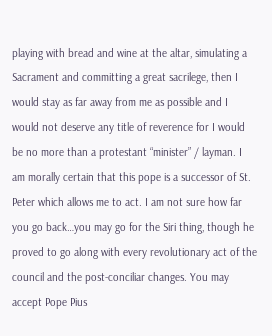playing with bread and wine at the altar, simulating a Sacrament and committing a great sacrilege, then I would stay as far away from me as possible and I would not deserve any title of reverence for I would be no more than a protestant “minister” / layman. I am morally certain that this pope is a successor of St. Peter which allows me to act. I am not sure how far you go back…you may go for the Siri thing, though he proved to go along with every revolutionary act of the council and the post-conciliar changes. You may accept Pope Pius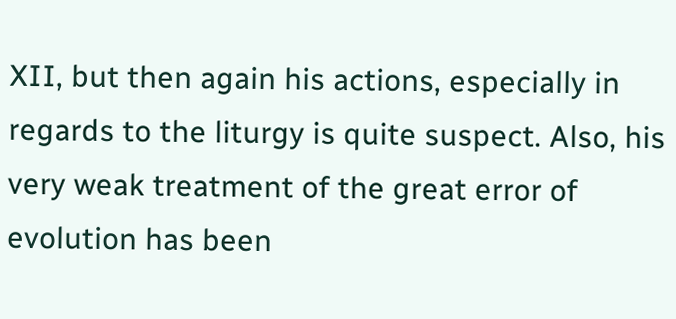XII, but then again his actions, especially in regards to the liturgy is quite suspect. Also, his very weak treatment of the great error of evolution has been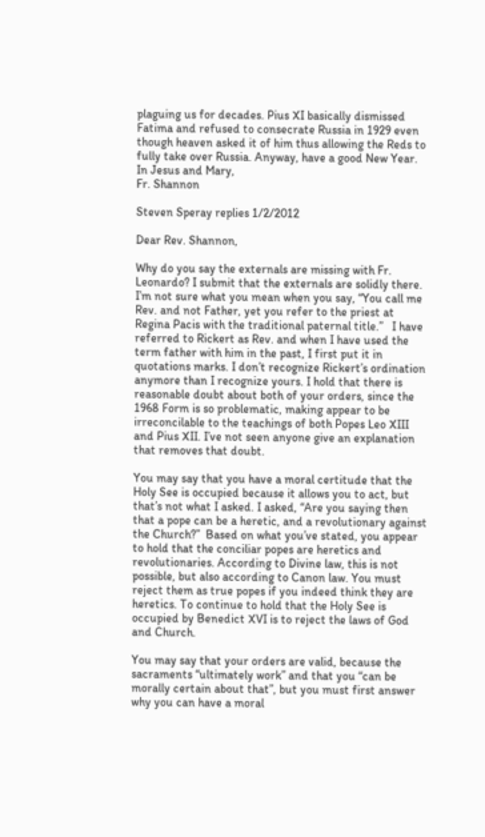plaguing us for decades. Pius XI basically dismissed Fatima and refused to consecrate Russia in 1929 even though heaven asked it of him thus allowing the Reds to fully take over Russia. Anyway, have a good New Year.
In Jesus and Mary,
Fr. Shannon

Steven Speray replies 1/2/2012

Dear Rev. Shannon,

Why do you say the externals are missing with Fr. Leonardo? I submit that the externals are solidly there. I’m not sure what you mean when you say, “You call me Rev. and not Father, yet you refer to the priest at Regina Pacis with the traditional paternal title.”   I have referred to Rickert as Rev. and when I have used the term father with him in the past, I first put it in quotations marks. I don’t recognize Rickert’s ordination anymore than I recognize yours. I hold that there is reasonable doubt about both of your orders, since the 1968 Form is so problematic, making appear to be irreconcilable to the teachings of both Popes Leo XIII and Pius XII. I’ve not seen anyone give an explanation that removes that doubt.

You may say that you have a moral certitude that the Holy See is occupied because it allows you to act, but that’s not what I asked. I asked, “Are you saying then that a pope can be a heretic, and a revolutionary against the Church?”  Based on what you’ve stated, you appear to hold that the conciliar popes are heretics and revolutionaries. According to Divine law, this is not possible, but also according to Canon law. You must reject them as true popes if you indeed think they are heretics. To continue to hold that the Holy See is occupied by Benedict XVI is to reject the laws of God and Church.

You may say that your orders are valid, because the sacraments “ultimately work” and that you “can be morally certain about that”, but you must first answer why you can have a moral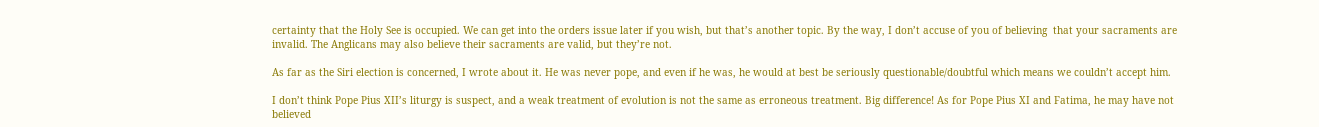certainty that the Holy See is occupied. We can get into the orders issue later if you wish, but that’s another topic. By the way, I don’t accuse of you of believing  that your sacraments are invalid. The Anglicans may also believe their sacraments are valid, but they’re not.

As far as the Siri election is concerned, I wrote about it. He was never pope, and even if he was, he would at best be seriously questionable/doubtful which means we couldn’t accept him.

I don’t think Pope Pius XII’s liturgy is suspect, and a weak treatment of evolution is not the same as erroneous treatment. Big difference! As for Pope Pius XI and Fatima, he may have not believed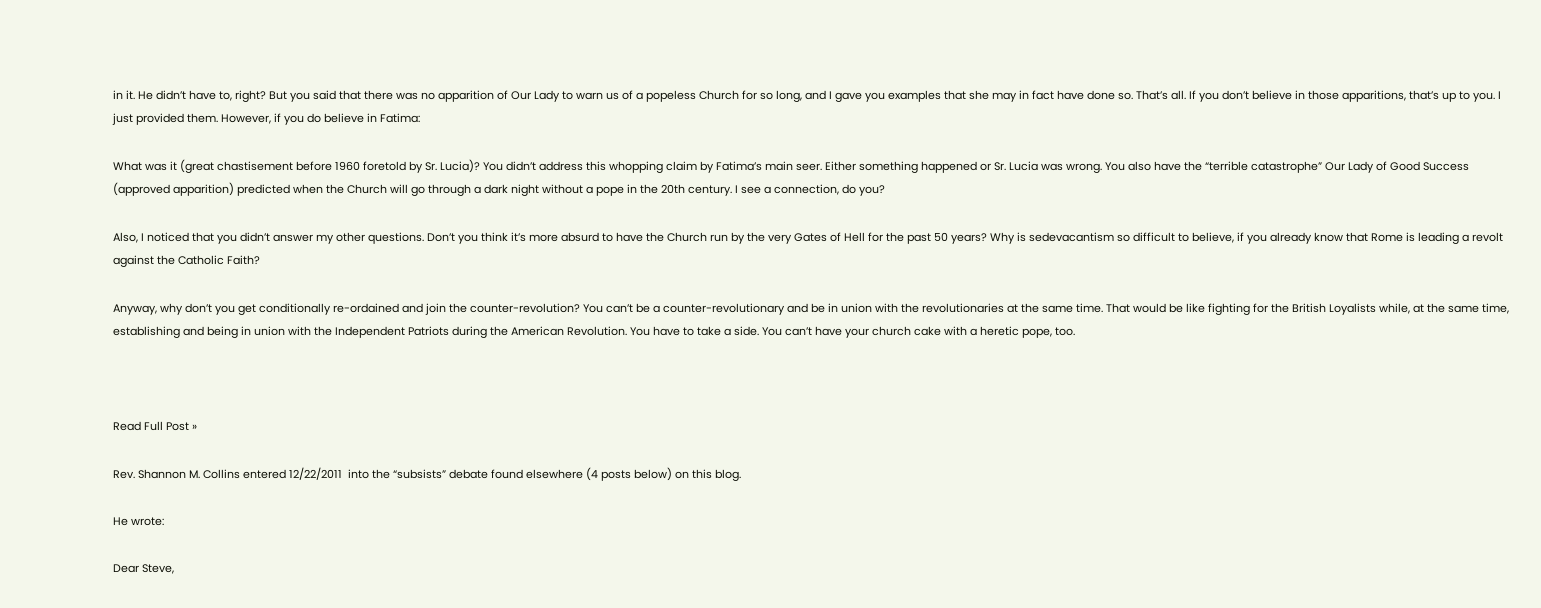in it. He didn’t have to, right? But you said that there was no apparition of Our Lady to warn us of a popeless Church for so long, and I gave you examples that she may in fact have done so. That’s all. If you don’t believe in those apparitions, that’s up to you. I just provided them. However, if you do believe in Fatima:

What was it (great chastisement before 1960 foretold by Sr. Lucia)? You didn’t address this whopping claim by Fatima’s main seer. Either something happened or Sr. Lucia was wrong. You also have the “terrible catastrophe” Our Lady of Good Success (approved apparition) predicted when the Church will go through a dark night without a pope in the 20th century. I see a connection, do you?

Also, I noticed that you didn’t answer my other questions. Don’t you think it’s more absurd to have the Church run by the very Gates of Hell for the past 50 years? Why is sedevacantism so difficult to believe, if you already know that Rome is leading a revolt against the Catholic Faith?

Anyway, why don’t you get conditionally re-ordained and join the counter-revolution? You can’t be a counter-revolutionary and be in union with the revolutionaries at the same time. That would be like fighting for the British Loyalists while, at the same time, establishing and being in union with the Independent Patriots during the American Revolution. You have to take a side. You can’t have your church cake with a heretic pope, too.



Read Full Post »

Rev. Shannon M. Collins entered 12/22/2011  into the “subsists” debate found elsewhere (4 posts below) on this blog.

He wrote:

Dear Steve,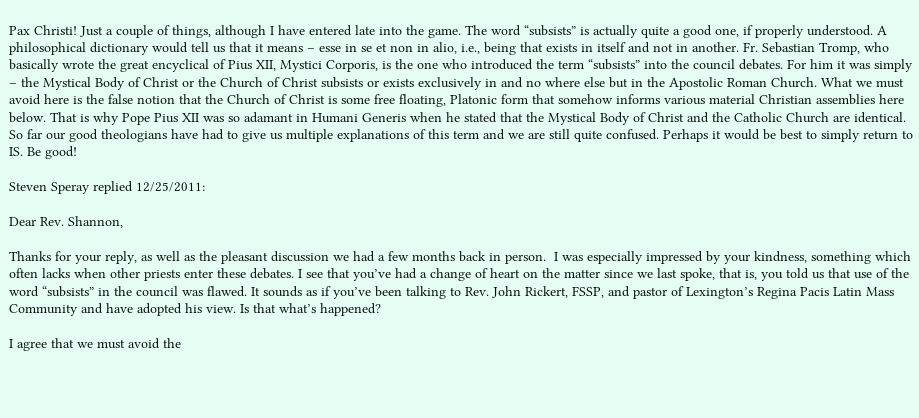Pax Christi! Just a couple of things, although I have entered late into the game. The word “subsists” is actually quite a good one, if properly understood. A philosophical dictionary would tell us that it means – esse in se et non in alio, i.e., being that exists in itself and not in another. Fr. Sebastian Tromp, who basically wrote the great encyclical of Pius XII, Mystici Corporis, is the one who introduced the term “subsists” into the council debates. For him it was simply – the Mystical Body of Christ or the Church of Christ subsists or exists exclusively in and no where else but in the Apostolic Roman Church. What we must avoid here is the false notion that the Church of Christ is some free floating, Platonic form that somehow informs various material Christian assemblies here below. That is why Pope Pius XII was so adamant in Humani Generis when he stated that the Mystical Body of Christ and the Catholic Church are identical. So far our good theologians have had to give us multiple explanations of this term and we are still quite confused. Perhaps it would be best to simply return to IS. Be good!

Steven Speray replied 12/25/2011:

Dear Rev. Shannon,

Thanks for your reply, as well as the pleasant discussion we had a few months back in person.  I was especially impressed by your kindness, something which often lacks when other priests enter these debates. I see that you’ve had a change of heart on the matter since we last spoke, that is, you told us that use of the word “subsists” in the council was flawed. It sounds as if you’ve been talking to Rev. John Rickert, FSSP, and pastor of Lexington’s Regina Pacis Latin Mass Community and have adopted his view. Is that what’s happened?

I agree that we must avoid the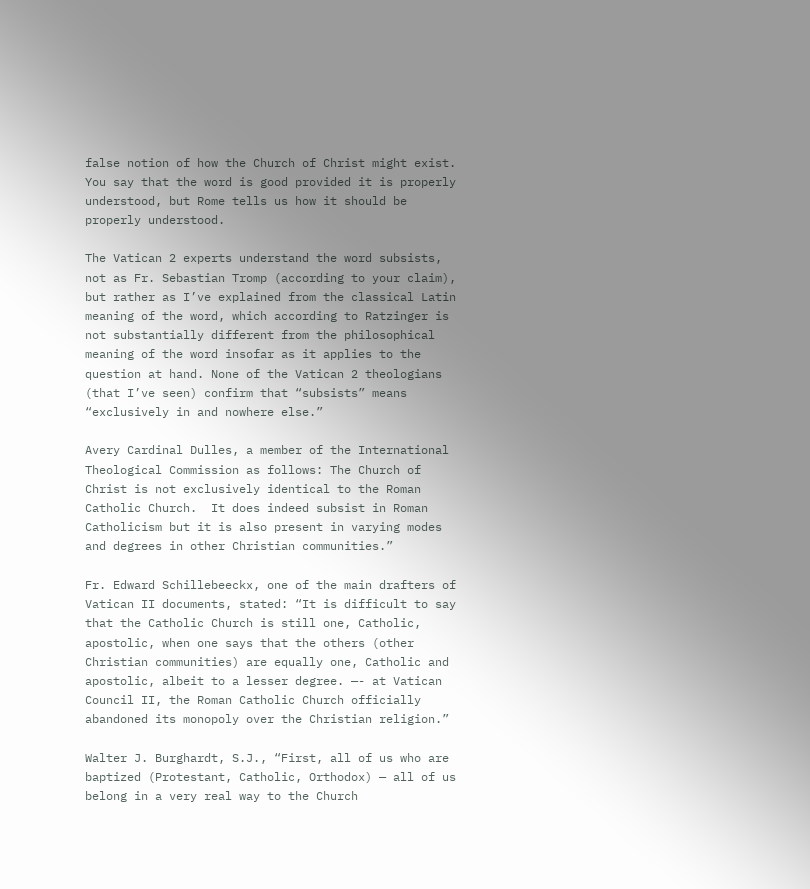false notion of how the Church of Christ might exist. You say that the word is good provided it is properly understood, but Rome tells us how it should be properly understood.

The Vatican 2 experts understand the word subsists, not as Fr. Sebastian Tromp (according to your claim), but rather as I’ve explained from the classical Latin meaning of the word, which according to Ratzinger is not substantially different from the philosophical meaning of the word insofar as it applies to the question at hand. None of the Vatican 2 theologians (that I’ve seen) confirm that “subsists” means “exclusively in and nowhere else.”

Avery Cardinal Dulles, a member of the International Theological Commission as follows: The Church of Christ is not exclusively identical to the Roman Catholic Church.  It does indeed subsist in Roman Catholicism but it is also present in varying modes and degrees in other Christian communities.”

Fr. Edward Schillebeeckx, one of the main drafters of Vatican II documents, stated: “It is difficult to say that the Catholic Church is still one, Catholic, apostolic, when one says that the others (other Christian communities) are equally one, Catholic and apostolic, albeit to a lesser degree. —- at Vatican Council II, the Roman Catholic Church officially abandoned its monopoly over the Christian religion.”

Walter J. Burghardt, S.J., “First, all of us who are baptized (Protestant, Catholic, Orthodox) — all of us belong in a very real way to the Church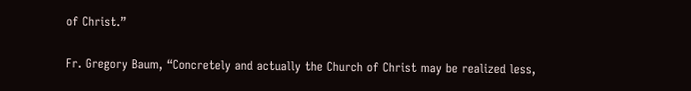of Christ.”

Fr. Gregory Baum, “Concretely and actually the Church of Christ may be realized less,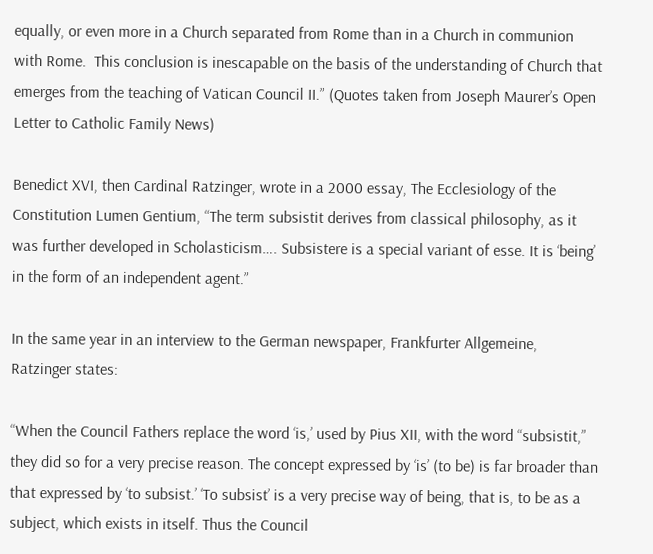equally, or even more in a Church separated from Rome than in a Church in communion with Rome.  This conclusion is inescapable on the basis of the understanding of Church that emerges from the teaching of Vatican Council II.” (Quotes taken from Joseph Maurer’s Open Letter to Catholic Family News)

Benedict XVI, then Cardinal Ratzinger, wrote in a 2000 essay, The Ecclesiology of the Constitution Lumen Gentium, “The term subsistit derives from classical philosophy, as it was further developed in Scholasticism…. Subsistere is a special variant of esse. It is ‘being’ in the form of an independent agent.”

In the same year in an interview to the German newspaper, Frankfurter Allgemeine, Ratzinger states:

“When the Council Fathers replace the word ‘is,’ used by Pius XII, with the word “subsistit,” they did so for a very precise reason. The concept expressed by ‘is’ (to be) is far broader than that expressed by ‘to subsist.’ ‘To subsist’ is a very precise way of being, that is, to be as a subject, which exists in itself. Thus the Council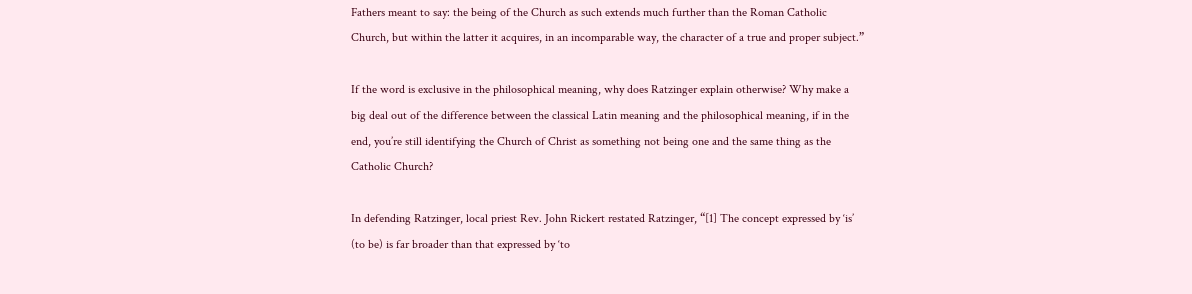Fathers meant to say: the being of the Church as such extends much further than the Roman Catholic Church, but within the latter it acquires, in an incomparable way, the character of a true and proper subject.”

If the word is exclusive in the philosophical meaning, why does Ratzinger explain otherwise? Why make a big deal out of the difference between the classical Latin meaning and the philosophical meaning, if in the end, you’re still identifying the Church of Christ as something not being one and the same thing as the Catholic Church?

In defending Ratzinger, local priest Rev. John Rickert restated Ratzinger, “[1] The concept expressed by ‘is’ (to be) is far broader than that expressed by ‘to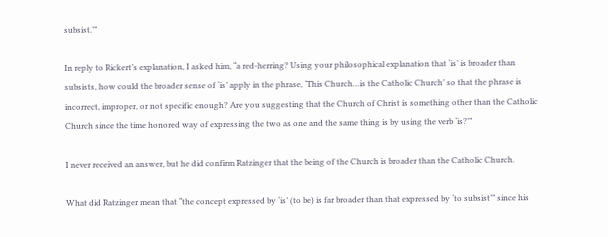subsist.’”

In reply to Rickert’s explanation, I asked him, “a red-herring? Using your philosophical explanation that ‘is’ is broader than subsists, how could the broader sense of ‘is’ apply in the phrase, ‘This Church…is the Catholic Church’ so that the phrase is incorrect, improper, or not specific enough? Are you suggesting that the Church of Christ is something other than the Catholic Church since the time honored way of expressing the two as one and the same thing is by using the verb ‘is?’”

I never received an answer, but he did confirm Ratzinger that the being of the Church is broader than the Catholic Church.

What did Ratzinger mean that “the concept expressed by ‘is’ (to be) is far broader than that expressed by ‘to subsist’” since his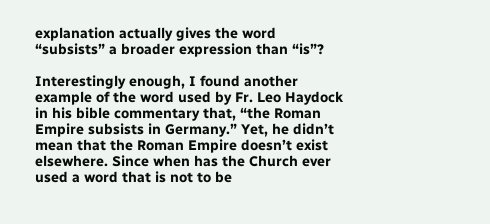explanation actually gives the word “subsists” a broader expression than “is”?

Interestingly enough, I found another example of the word used by Fr. Leo Haydock in his bible commentary that, “the Roman Empire subsists in Germany.” Yet, he didn’t mean that the Roman Empire doesn’t exist elsewhere. Since when has the Church ever used a word that is not to be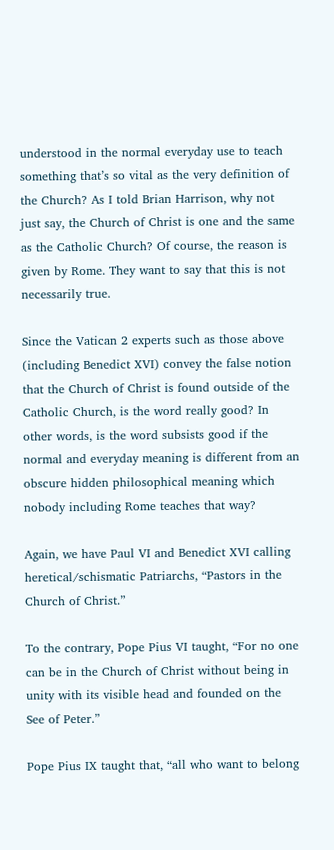understood in the normal everyday use to teach something that’s so vital as the very definition of the Church? As I told Brian Harrison, why not just say, the Church of Christ is one and the same as the Catholic Church? Of course, the reason is given by Rome. They want to say that this is not necessarily true.

Since the Vatican 2 experts such as those above (including Benedict XVI) convey the false notion that the Church of Christ is found outside of the Catholic Church, is the word really good? In other words, is the word subsists good if the normal and everyday meaning is different from an obscure hidden philosophical meaning which nobody including Rome teaches that way?

Again, we have Paul VI and Benedict XVI calling heretical/schismatic Patriarchs, “Pastors in the Church of Christ.”

To the contrary, Pope Pius VI taught, “For no one can be in the Church of Christ without being in unity with its visible head and founded on the See of Peter.”

Pope Pius IX taught that, “all who want to belong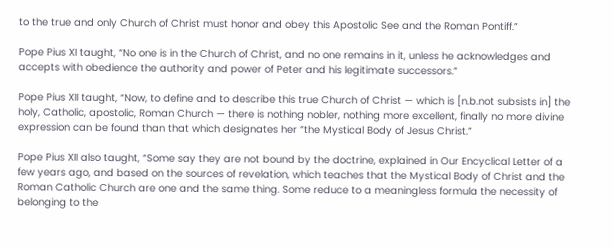to the true and only Church of Christ must honor and obey this Apostolic See and the Roman Pontiff.”

Pope Pius XI taught, “No one is in the Church of Christ, and no one remains in it, unless he acknowledges and accepts with obedience the authority and power of Peter and his legitimate successors.”

Pope Pius XII taught, “Now, to define and to describe this true Church of Christ — which is [n.b.not subsists in] the holy, Catholic, apostolic, Roman Church — there is nothing nobler, nothing more excellent, finally no more divine expression can be found than that which designates her “the Mystical Body of Jesus Christ.”

Pope Pius XII also taught, “Some say they are not bound by the doctrine, explained in Our Encyclical Letter of a few years ago, and based on the sources of revelation, which teaches that the Mystical Body of Christ and the Roman Catholic Church are one and the same thing. Some reduce to a meaningless formula the necessity of belonging to the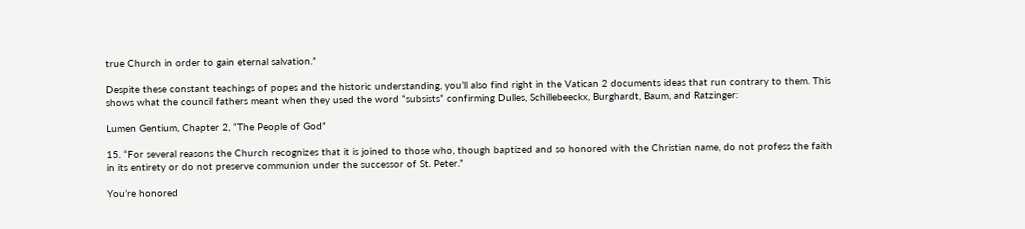true Church in order to gain eternal salvation.”

Despite these constant teachings of popes and the historic understanding, you’ll also find right in the Vatican 2 documents ideas that run contrary to them. This shows what the council fathers meant when they used the word “subsists” confirming Dulles, Schillebeeckx, Burghardt, Baum, and Ratzinger:

Lumen Gentium, Chapter 2, “The People of God”

15. “For several reasons the Church recognizes that it is joined to those who, though baptized and so honored with the Christian name, do not profess the faith in its entirety or do not preserve communion under the successor of St. Peter.”

You’re honored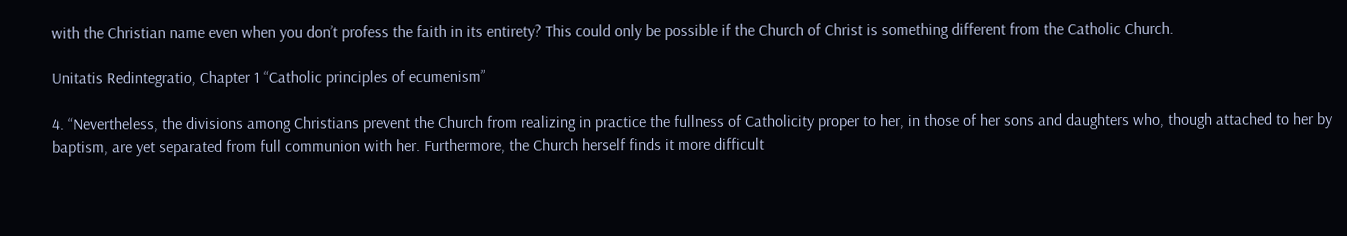with the Christian name even when you don’t profess the faith in its entirety? This could only be possible if the Church of Christ is something different from the Catholic Church.

Unitatis Redintegratio, Chapter 1 “Catholic principles of ecumenism”

4. “Nevertheless, the divisions among Christians prevent the Church from realizing in practice the fullness of Catholicity proper to her, in those of her sons and daughters who, though attached to her by baptism, are yet separated from full communion with her. Furthermore, the Church herself finds it more difficult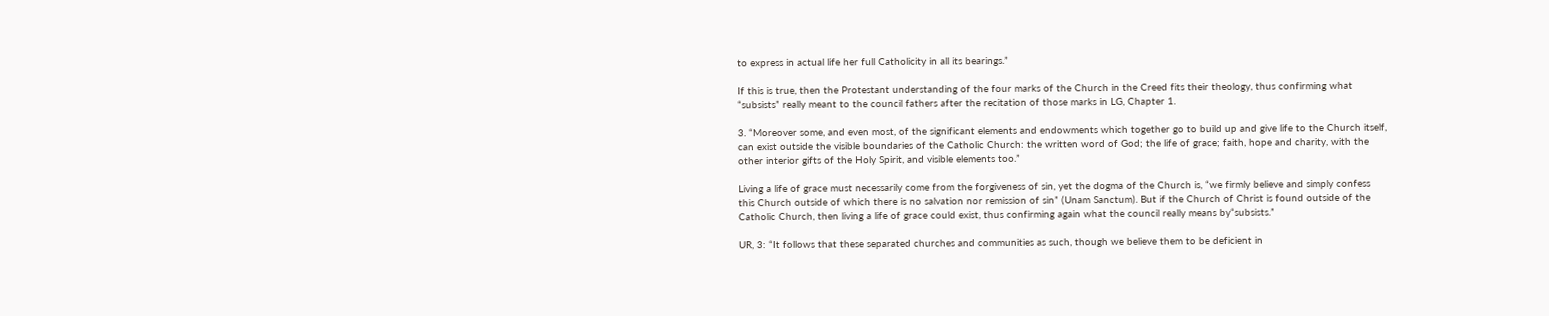to express in actual life her full Catholicity in all its bearings.”

If this is true, then the Protestant understanding of the four marks of the Church in the Creed fits their theology, thus confirming what “subsists” really meant to the council fathers after the recitation of those marks in LG, Chapter 1.

3. “Moreover some, and even most, of the significant elements and endowments which together go to build up and give life to the Church itself, can exist outside the visible boundaries of the Catholic Church: the written word of God; the life of grace; faith, hope and charity, with the other interior gifts of the Holy Spirit, and visible elements too.”

Living a life of grace must necessarily come from the forgiveness of sin, yet the dogma of the Church is, “we firmly believe and simply confess this Church outside of which there is no salvation nor remission of sin” (Unam Sanctum). But if the Church of Christ is found outside of the Catholic Church, then living a life of grace could exist, thus confirming again what the council really means by“subsists.”

UR, 3: “It follows that these separated churches and communities as such, though we believe them to be deficient in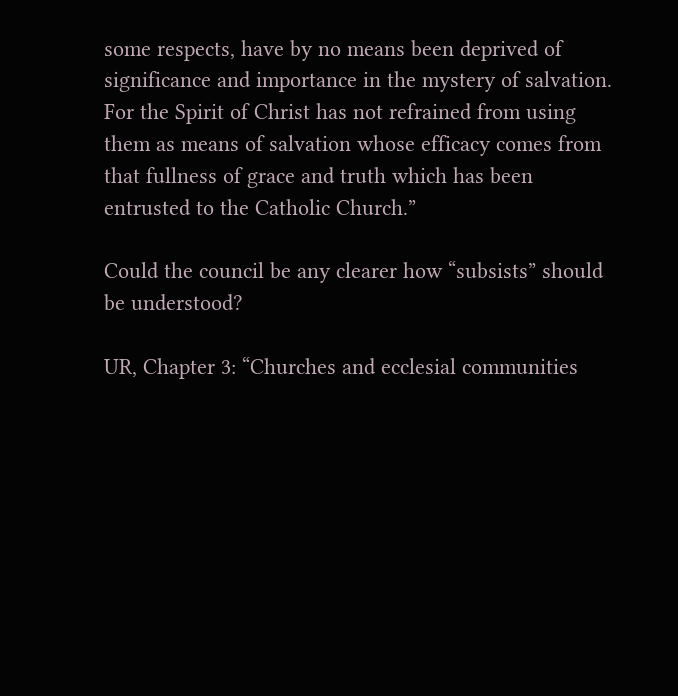some respects, have by no means been deprived of significance and importance in the mystery of salvation. For the Spirit of Christ has not refrained from using them as means of salvation whose efficacy comes from that fullness of grace and truth which has been entrusted to the Catholic Church.”

Could the council be any clearer how “subsists” should be understood?

UR, Chapter 3: “Churches and ecclesial communities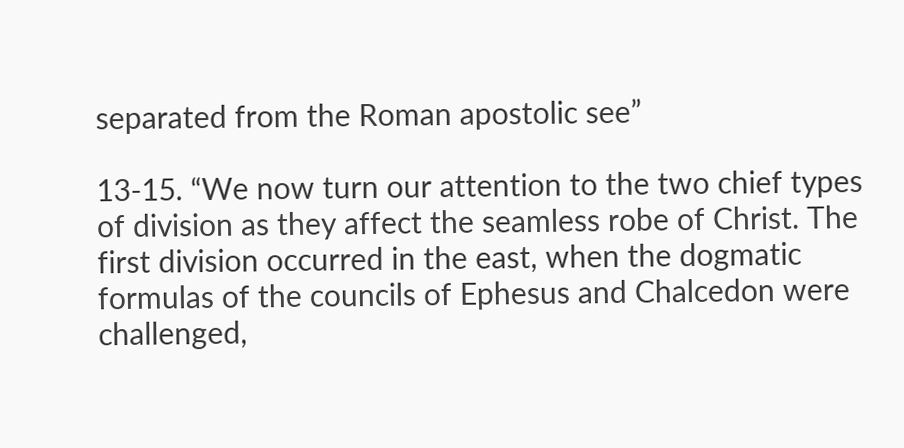separated from the Roman apostolic see”

13-15. “We now turn our attention to the two chief types of division as they affect the seamless robe of Christ. The first division occurred in the east, when the dogmatic formulas of the councils of Ephesus and Chalcedon were challenged,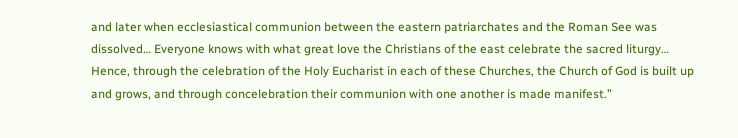and later when ecclesiastical communion between the eastern patriarchates and the Roman See was dissolved… Everyone knows with what great love the Christians of the east celebrate the sacred liturgy… Hence, through the celebration of the Holy Eucharist in each of these Churches, the Church of God is built up and grows, and through concelebration their communion with one another is made manifest.”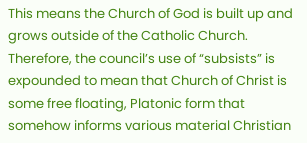This means the Church of God is built up and grows outside of the Catholic Church. Therefore, the council’s use of “subsists” is expounded to mean that Church of Christ is some free floating, Platonic form that somehow informs various material Christian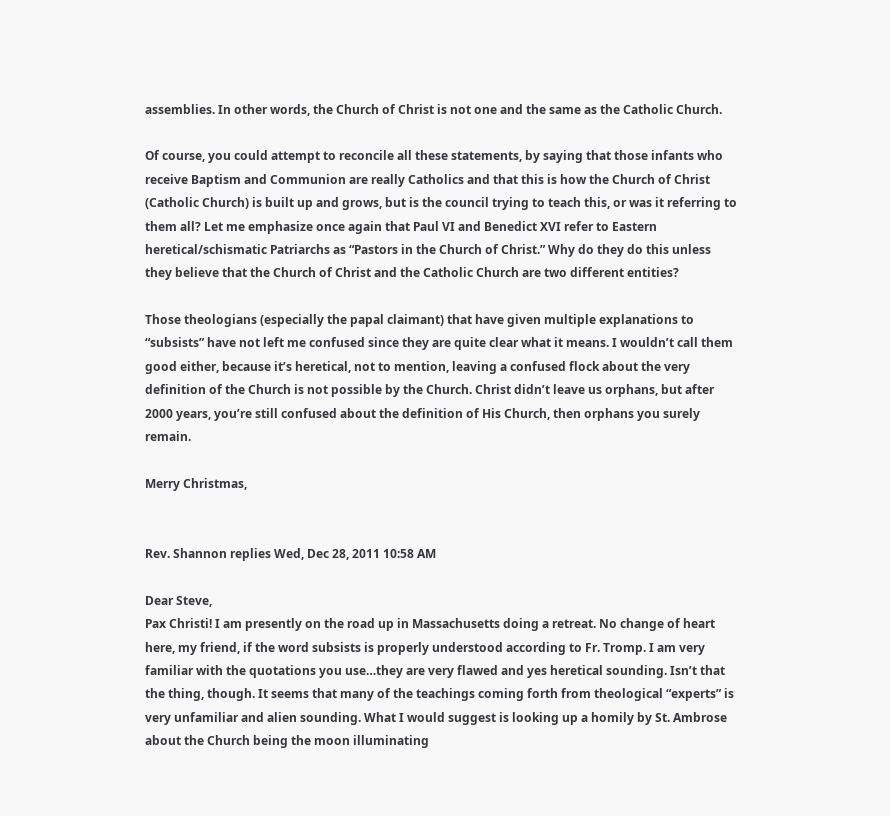assemblies. In other words, the Church of Christ is not one and the same as the Catholic Church.

Of course, you could attempt to reconcile all these statements, by saying that those infants who receive Baptism and Communion are really Catholics and that this is how the Church of Christ (Catholic Church) is built up and grows, but is the council trying to teach this, or was it referring to them all? Let me emphasize once again that Paul VI and Benedict XVI refer to Eastern heretical/schismatic Patriarchs as “Pastors in the Church of Christ.” Why do they do this unless they believe that the Church of Christ and the Catholic Church are two different entities?

Those theologians (especially the papal claimant) that have given multiple explanations to “subsists” have not left me confused since they are quite clear what it means. I wouldn’t call them good either, because it’s heretical, not to mention, leaving a confused flock about the very definition of the Church is not possible by the Church. Christ didn’t leave us orphans, but after 2000 years, you’re still confused about the definition of His Church, then orphans you surely remain.

Merry Christmas,


Rev. Shannon replies Wed, Dec 28, 2011 10:58 AM

Dear Steve,
Pax Christi! I am presently on the road up in Massachusetts doing a retreat. No change of heart here, my friend, if the word subsists is properly understood according to Fr. Tromp. I am very familiar with the quotations you use…they are very flawed and yes heretical sounding. Isn’t that the thing, though. It seems that many of the teachings coming forth from theological “experts” is very unfamiliar and alien sounding. What I would suggest is looking up a homily by St. Ambrose about the Church being the moon illuminating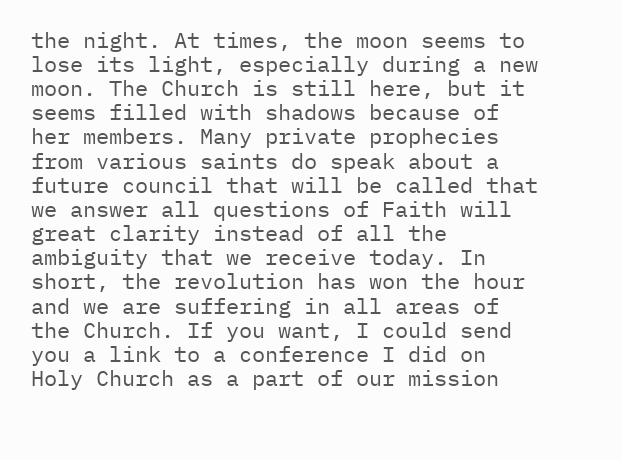the night. At times, the moon seems to lose its light, especially during a new moon. The Church is still here, but it seems filled with shadows because of her members. Many private prophecies from various saints do speak about a future council that will be called that we answer all questions of Faith will great clarity instead of all the ambiguity that we receive today. In short, the revolution has won the hour and we are suffering in all areas of the Church. If you want, I could send you a link to a conference I did on Holy Church as a part of our mission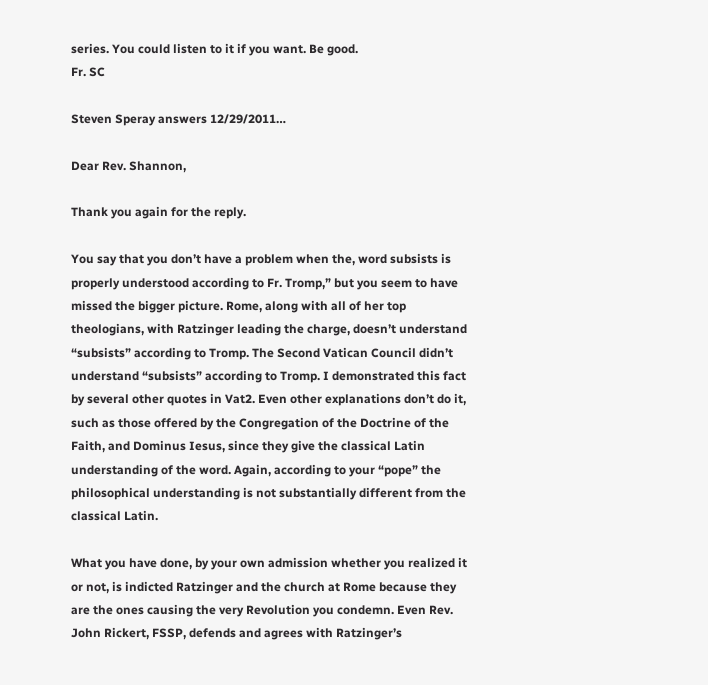series. You could listen to it if you want. Be good.
Fr. SC

Steven Speray answers 12/29/2011…

Dear Rev. Shannon,

Thank you again for the reply.

You say that you don’t have a problem when the, word subsists is properly understood according to Fr. Tromp,” but you seem to have missed the bigger picture. Rome, along with all of her top theologians, with Ratzinger leading the charge, doesn’t understand “subsists” according to Tromp. The Second Vatican Council didn’t understand “subsists” according to Tromp. I demonstrated this fact by several other quotes in Vat2. Even other explanations don’t do it, such as those offered by the Congregation of the Doctrine of the Faith, and Dominus Iesus, since they give the classical Latin understanding of the word. Again, according to your “pope” the philosophical understanding is not substantially different from the classical Latin.

What you have done, by your own admission whether you realized it or not, is indicted Ratzinger and the church at Rome because they are the ones causing the very Revolution you condemn. Even Rev. John Rickert, FSSP, defends and agrees with Ratzinger’s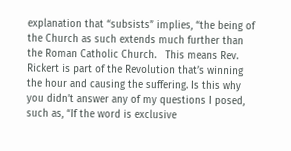explanation that “subsists” implies, “the being of the Church as such extends much further than the Roman Catholic Church.   This means Rev. Rickert is part of the Revolution that’s winning the hour and causing the suffering. Is this why you didn’t answer any of my questions I posed, such as, “If the word is exclusive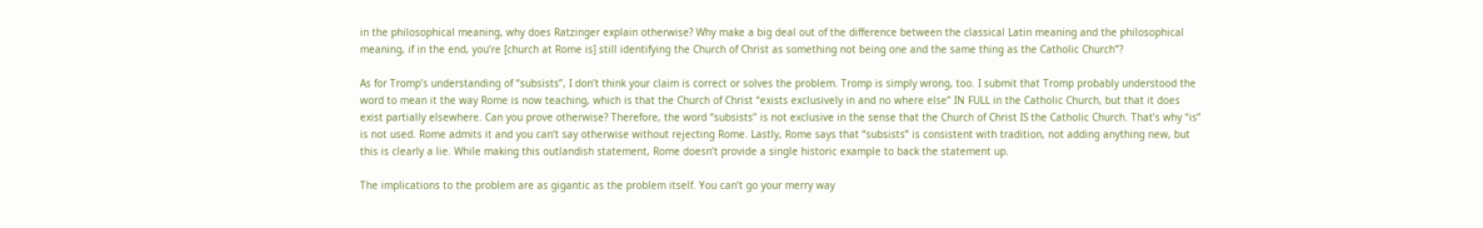in the philosophical meaning, why does Ratzinger explain otherwise? Why make a big deal out of the difference between the classical Latin meaning and the philosophical meaning, if in the end, you’re [church at Rome is] still identifying the Church of Christ as something not being one and the same thing as the Catholic Church”?

As for Tromp’s understanding of “subsists”, I don’t think your claim is correct or solves the problem. Tromp is simply wrong, too. I submit that Tromp probably understood the word to mean it the way Rome is now teaching, which is that the Church of Christ “exists exclusively in and no where else” IN FULL in the Catholic Church, but that it does exist partially elsewhere. Can you prove otherwise? Therefore, the word “subsists” is not exclusive in the sense that the Church of Christ IS the Catholic Church. That’s why “is” is not used. Rome admits it and you can’t say otherwise without rejecting Rome. Lastly, Rome says that “subsists” is consistent with tradition, not adding anything new, but this is clearly a lie. While making this outlandish statement, Rome doesn’t provide a single historic example to back the statement up.

The implications to the problem are as gigantic as the problem itself. You can’t go your merry way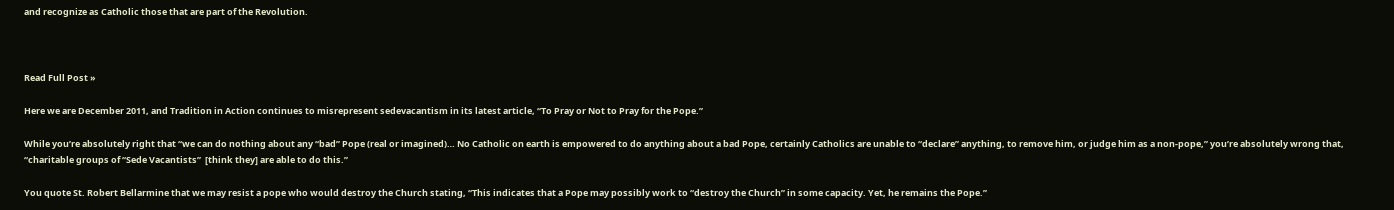and recognize as Catholic those that are part of the Revolution.



Read Full Post »

Here we are December 2011, and Tradition in Action continues to misrepresent sedevacantism in its latest article, “To Pray or Not to Pray for the Pope.”

While you’re absolutely right that “we can do nothing about any “bad” Pope (real or imagined)… No Catholic on earth is empowered to do anything about a bad Pope, certainly Catholics are unable to “declare” anything, to remove him, or judge him as a non-pope,” you’re absolutely wrong that, “charitable groups of “Sede Vacantists”  [think they] are able to do this.”

You quote St. Robert Bellarmine that we may resist a pope who would destroy the Church stating, “This indicates that a Pope may possibly work to “destroy the Church” in some capacity. Yet, he remains the Pope.”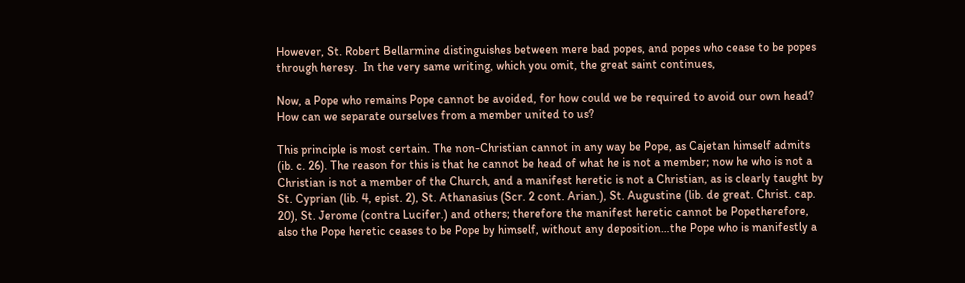However, St. Robert Bellarmine distinguishes between mere bad popes, and popes who cease to be popes through heresy.  In the very same writing, which you omit, the great saint continues,

Now, a Pope who remains Pope cannot be avoided, for how could we be required to avoid our own head? How can we separate ourselves from a member united to us?

This principle is most certain. The non-Christian cannot in any way be Pope, as Cajetan himself admits (ib. c. 26). The reason for this is that he cannot be head of what he is not a member; now he who is not a Christian is not a member of the Church, and a manifest heretic is not a Christian, as is clearly taught by St. Cyprian (lib. 4, epist. 2), St. Athanasius (Scr. 2 cont. Arian.), St. Augustine (lib. de great. Christ. cap. 20), St. Jerome (contra Lucifer.) and others; therefore the manifest heretic cannot be Popetherefore, also the Pope heretic ceases to be Pope by himself, without any deposition…the Pope who is manifestly a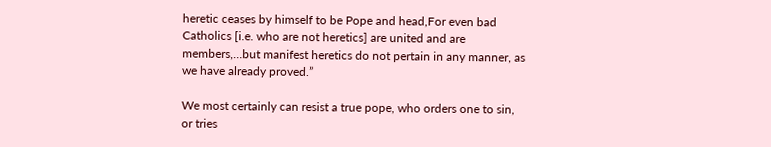heretic ceases by himself to be Pope and head,For even bad Catholics [i.e. who are not heretics] are united and are members,…but manifest heretics do not pertain in any manner, as we have already proved.”

We most certainly can resist a true pope, who orders one to sin, or tries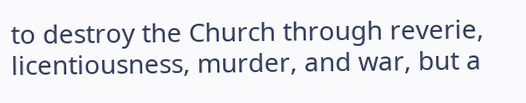to destroy the Church through reverie, licentiousness, murder, and war, but a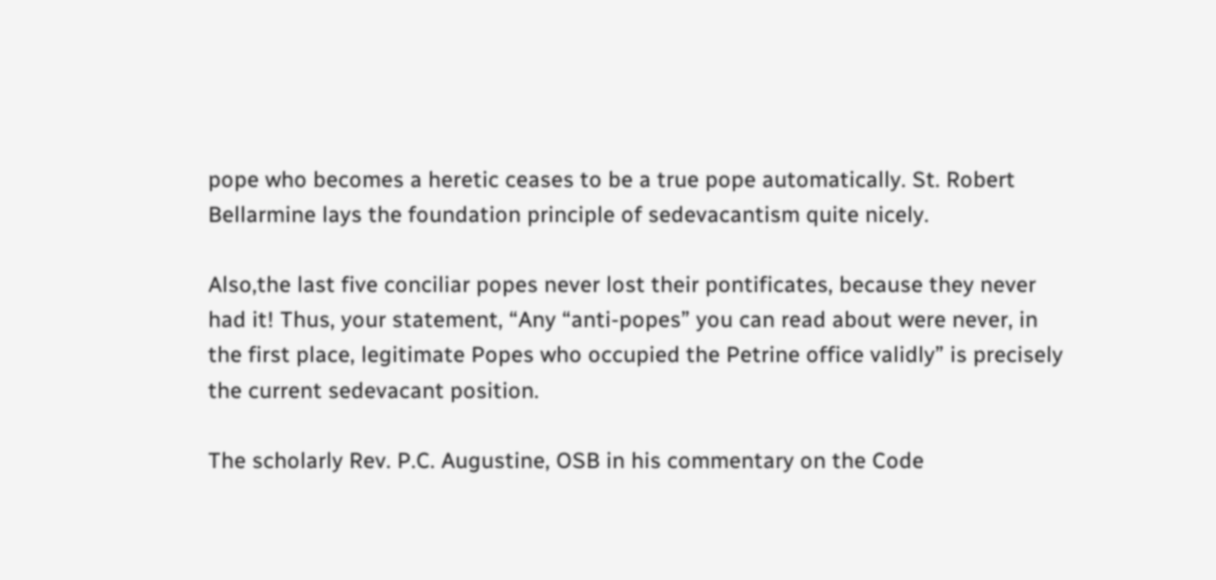pope who becomes a heretic ceases to be a true pope automatically. St. Robert Bellarmine lays the foundation principle of sedevacantism quite nicely.

Also,the last five conciliar popes never lost their pontificates, because they never had it! Thus, your statement, “Any “anti-popes” you can read about were never, in the first place, legitimate Popes who occupied the Petrine office validly” is precisely the current sedevacant position.

The scholarly Rev. P.C. Augustine, OSB in his commentary on the Code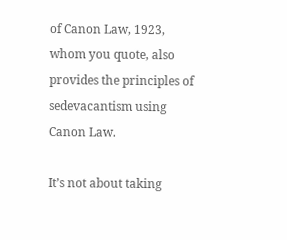of Canon Law, 1923, whom you quote, also provides the principles of sedevacantism using Canon Law.

It’s not about taking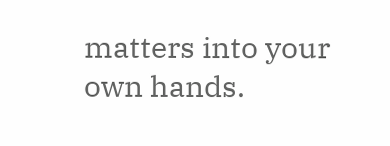matters into your own hands.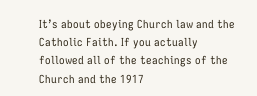It’s about obeying Church law and the Catholic Faith. If you actually followed all of the teachings of the Church and the 1917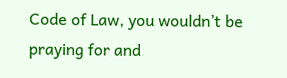Code of Law, you wouldn’t be praying for and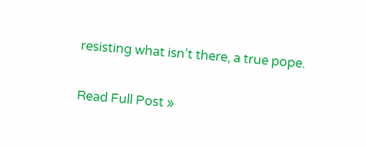resisting what isn’t there, a true pope.

Read Full Post »